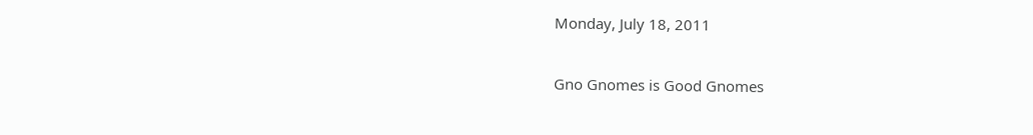Monday, July 18, 2011

Gno Gnomes is Good Gnomes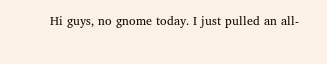Hi guys, no gnome today. I just pulled an all-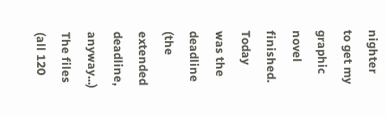nighter to get my graphic novel finished. Today was the deadline (the extended deadline, anyway...) The files (all 120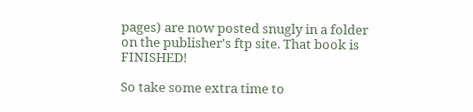pages) are now posted snugly in a folder on the publisher's ftp site. That book is FINISHED!

So take some extra time to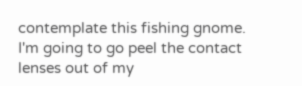contemplate this fishing gnome. I'm going to go peel the contact lenses out of my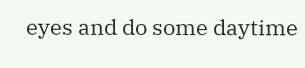eyes and do some daytime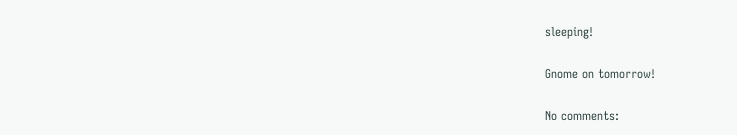sleeping!

Gnome on tomorrow!

No comments: